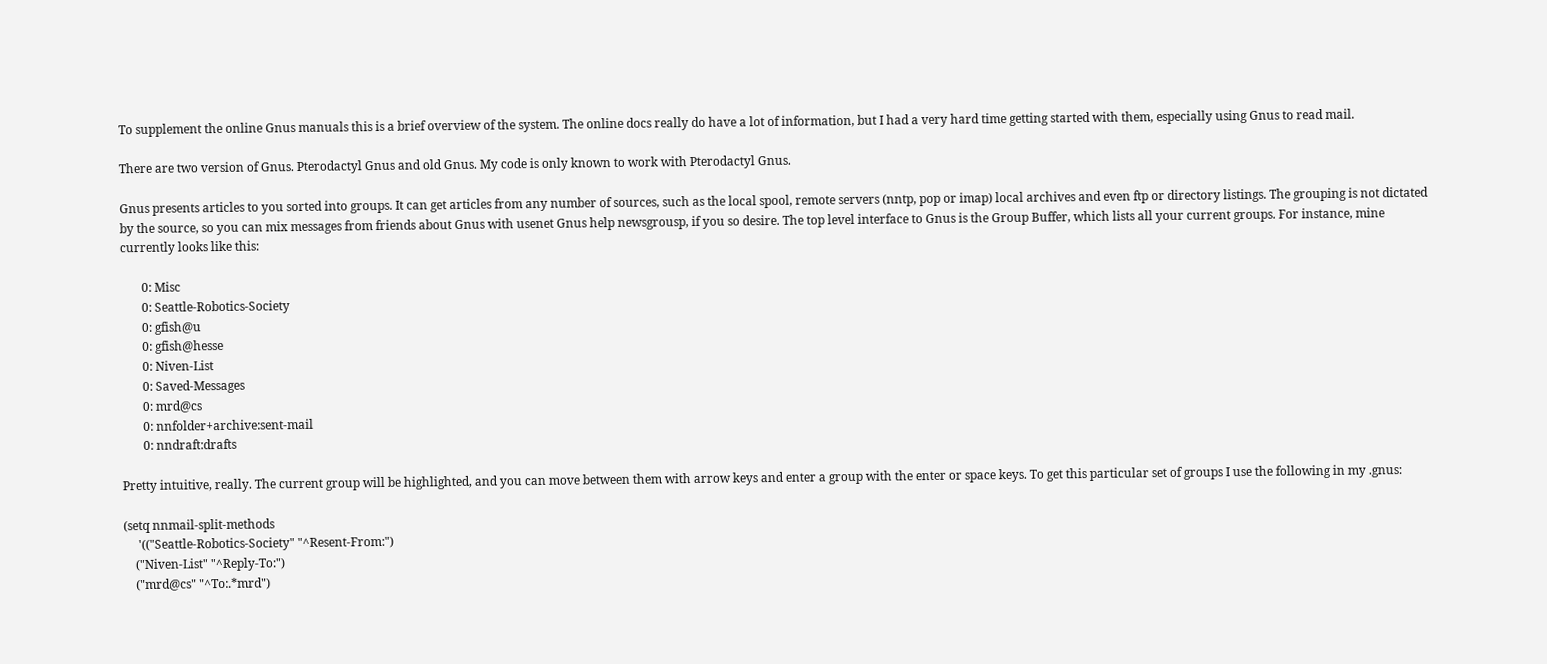To supplement the online Gnus manuals this is a brief overview of the system. The online docs really do have a lot of information, but I had a very hard time getting started with them, especially using Gnus to read mail.

There are two version of Gnus. Pterodactyl Gnus and old Gnus. My code is only known to work with Pterodactyl Gnus.

Gnus presents articles to you sorted into groups. It can get articles from any number of sources, such as the local spool, remote servers (nntp, pop or imap) local archives and even ftp or directory listings. The grouping is not dictated by the source, so you can mix messages from friends about Gnus with usenet Gnus help newsgrousp, if you so desire. The top level interface to Gnus is the Group Buffer, which lists all your current groups. For instance, mine currently looks like this:

       0: Misc
       0: Seattle-Robotics-Society
       0: gfish@u
       0: gfish@hesse
       0: Niven-List
       0: Saved-Messages
       0: mrd@cs
       0: nnfolder+archive:sent-mail
       0: nndraft:drafts

Pretty intuitive, really. The current group will be highlighted, and you can move between them with arrow keys and enter a group with the enter or space keys. To get this particular set of groups I use the following in my .gnus:

(setq nnmail-split-methods
     '(("Seattle-Robotics-Society" "^Resent-From:")
    ("Niven-List" "^Reply-To:")
    ("mrd@cs" "^To:.*mrd")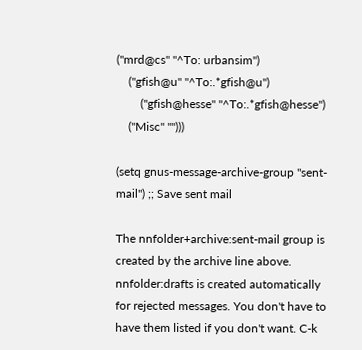("mrd@cs" "^To: urbansim")
    ("gfish@u" "^To:.*gfish@u")
        ("gfish@hesse" "^To:.*gfish@hesse")
    ("Misc" "")))

(setq gnus-message-archive-group "sent-mail") ;; Save sent mail

The nnfolder+archive:sent-mail group is created by the archive line above. nnfolder:drafts is created automatically for rejected messages. You don't have to have them listed if you don't want. C-k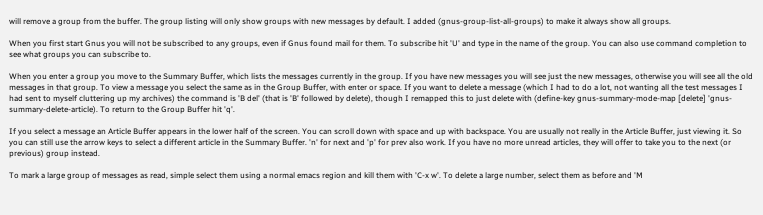will remove a group from the buffer. The group listing will only show groups with new messages by default. I added (gnus-group-list-all-groups) to make it always show all groups.

When you first start Gnus you will not be subscribed to any groups, even if Gnus found mail for them. To subscribe hit 'U' and type in the name of the group. You can also use command completion to see what groups you can subscribe to.

When you enter a group you move to the Summary Buffer, which lists the messages currently in the group. If you have new messages you will see just the new messages, otherwise you will see all the old messages in that group. To view a message you select the same as in the Group Buffer, with enter or space. If you want to delete a message (which I had to do a lot, not wanting all the test messages I had sent to myself cluttering up my archives) the command is 'B del' (that is 'B' followed by delete), though I remapped this to just delete with (define-key gnus-summary-mode-map [delete] 'gnus-summary-delete-article). To return to the Group Buffer hit 'q'.

If you select a message an Article Buffer appears in the lower half of the screen. You can scroll down with space and up with backspace. You are usually not really in the Article Buffer, just viewing it. So you can still use the arrow keys to select a different article in the Summary Buffer. 'n' for next and 'p' for prev also work. If you have no more unread articles, they will offer to take you to the next (or previous) group instead.

To mark a large group of messages as read, simple select them using a normal emacs region and kill them with 'C-x w'. To delete a large number, select them as before and 'M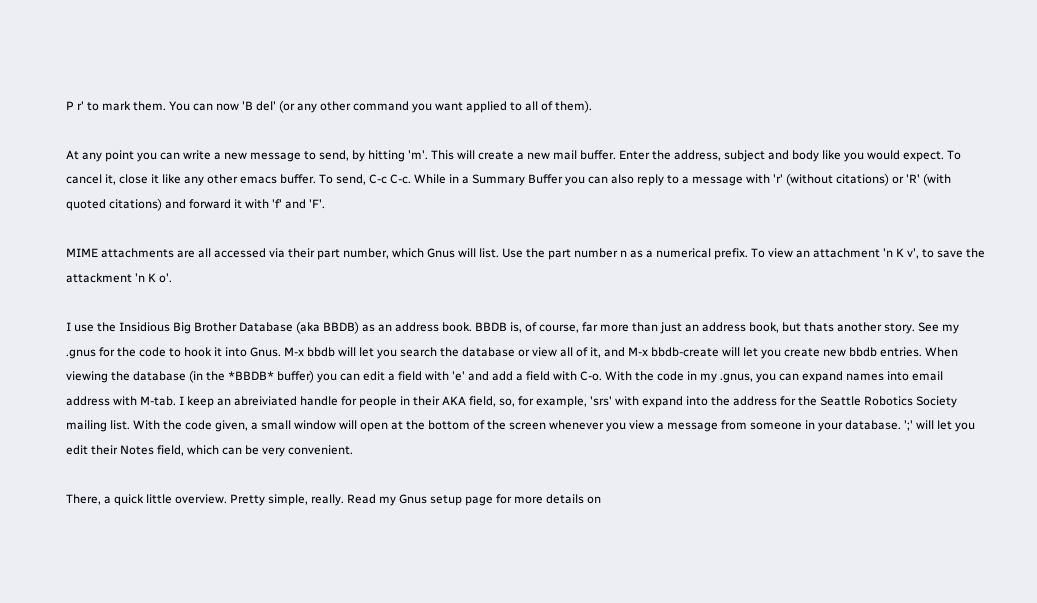P r' to mark them. You can now 'B del' (or any other command you want applied to all of them).

At any point you can write a new message to send, by hitting 'm'. This will create a new mail buffer. Enter the address, subject and body like you would expect. To cancel it, close it like any other emacs buffer. To send, C-c C-c. While in a Summary Buffer you can also reply to a message with 'r' (without citations) or 'R' (with quoted citations) and forward it with 'f' and 'F'.

MIME attachments are all accessed via their part number, which Gnus will list. Use the part number n as a numerical prefix. To view an attachment 'n K v', to save the attackment 'n K o'.

I use the Insidious Big Brother Database (aka BBDB) as an address book. BBDB is, of course, far more than just an address book, but thats another story. See my .gnus for the code to hook it into Gnus. M-x bbdb will let you search the database or view all of it, and M-x bbdb-create will let you create new bbdb entries. When viewing the database (in the *BBDB* buffer) you can edit a field with 'e' and add a field with C-o. With the code in my .gnus, you can expand names into email address with M-tab. I keep an abreiviated handle for people in their AKA field, so, for example, 'srs' with expand into the address for the Seattle Robotics Society mailing list. With the code given, a small window will open at the bottom of the screen whenever you view a message from someone in your database. ';' will let you edit their Notes field, which can be very convenient.

There, a quick little overview. Pretty simple, really. Read my Gnus setup page for more details on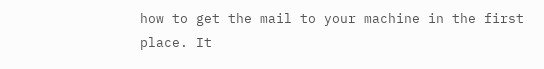how to get the mail to your machine in the first place. It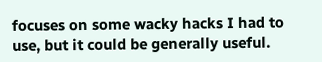focuses on some wacky hacks I had to use, but it could be generally useful.